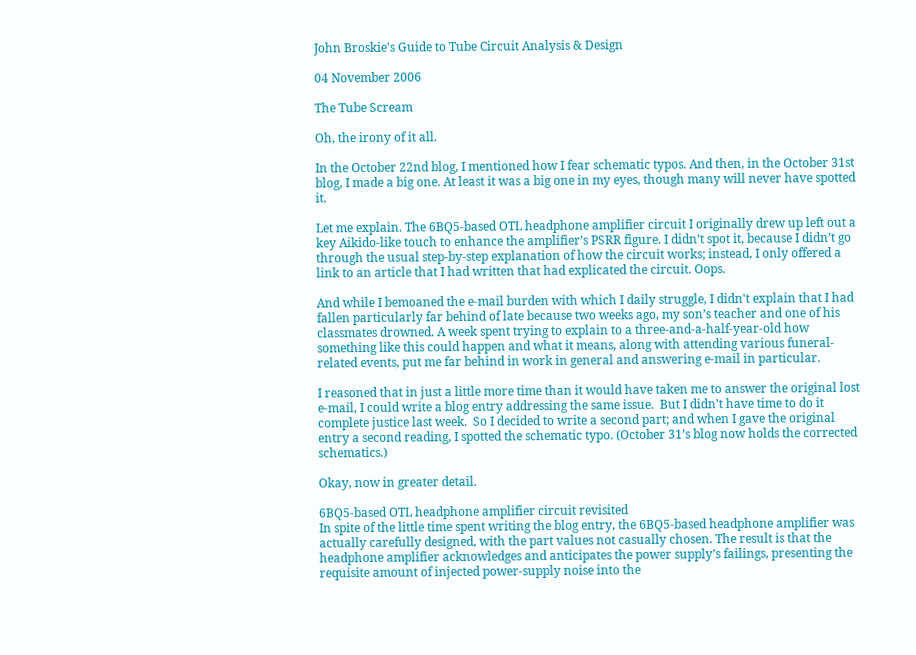John Broskie's Guide to Tube Circuit Analysis & Design

04 November 2006

The Tube Scream

Oh, the irony of it all.

In the October 22nd blog, I mentioned how I fear schematic typos. And then, in the October 31st blog, I made a big one. At least it was a big one in my eyes, though many will never have spotted it.

Let me explain. The 6BQ5-based OTL headphone amplifier circuit I originally drew up left out a key Aikido-like touch to enhance the amplifier’s PSRR figure. I didn’t spot it, because I didn’t go through the usual step-by-step explanation of how the circuit works; instead, I only offered a link to an article that I had written that had explicated the circuit. Oops.

And while I bemoaned the e-mail burden with which I daily struggle, I didn't explain that I had fallen particularly far behind of late because two weeks ago, my son’s teacher and one of his classmates drowned. A week spent trying to explain to a three-and-a-half-year-old how something like this could happen and what it means, along with attending various funeral-related events, put me far behind in work in general and answering e-mail in particular.

I reasoned that in just a little more time than it would have taken me to answer the original lost e-mail, I could write a blog entry addressing the same issue.  But I didn't have time to do it complete justice last week.  So I decided to write a second part; and when I gave the original entry a second reading, I spotted the schematic typo. (October 31’s blog now holds the corrected schematics.)

Okay, now in greater detail.

6BQ5-based OTL headphone amplifier circuit revisited
In spite of the little time spent writing the blog entry, the 6BQ5-based headphone amplifier was actually carefully designed, with the part values not casually chosen. The result is that the headphone amplifier acknowledges and anticipates the power supply’s failings, presenting the requisite amount of injected power-supply noise into the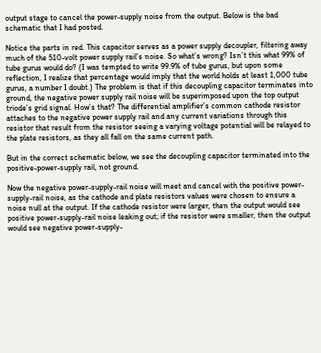output stage to cancel the power-supply noise from the output. Below is the bad schematic that I had posted.

Notice the parts in red. This capacitor serves as a power supply decoupler, filtering away much of the 510-volt power supply rail’s noise. So what’s wrong? Isn’t this what 99% of tube gurus would do? (I was tempted to write 99.9% of tube gurus, but upon some reflection, I realize that percentage would imply that the world holds at least 1,000 tube gurus, a number I doubt.) The problem is that if this decoupling capacitor terminates into ground, the negative power supply rail noise will be superimposed upon the top output triode’s grid signal. How’s that? The differential amplifier’s common cathode resistor attaches to the negative power supply rail and any current variations through this resistor that result from the resistor seeing a varying voltage potential will be relayed to the plate resistors, as they all fall on the same current path.

But in the correct schematic below, we see the decoupling capacitor terminated into the positive-power-supply rail, not ground.

Now the negative power-supply-rail noise will meet and cancel with the positive power-supply-rail noise, as the cathode and plate resistors values were chosen to ensure a noise null at the output. If the cathode resistor were larger, then the output would see positive power-supply-rail noise leaking out; if the resistor were smaller, then the output would see negative power-supply-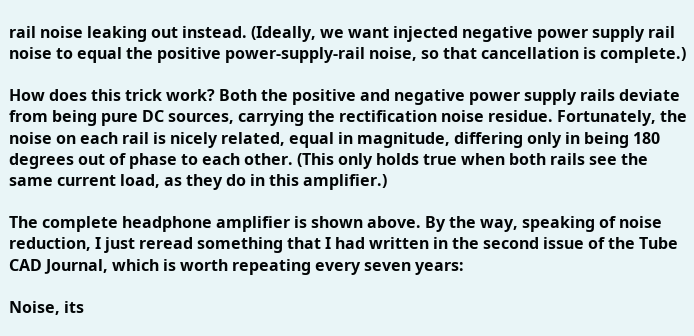rail noise leaking out instead. (Ideally, we want injected negative power supply rail noise to equal the positive power-supply-rail noise, so that cancellation is complete.)

How does this trick work? Both the positive and negative power supply rails deviate from being pure DC sources, carrying the rectification noise residue. Fortunately, the noise on each rail is nicely related, equal in magnitude, differing only in being 180 degrees out of phase to each other. (This only holds true when both rails see the same current load, as they do in this amplifier.)

The complete headphone amplifier is shown above. By the way, speaking of noise reduction, I just reread something that I had written in the second issue of the Tube CAD Journal, which is worth repeating every seven years:

Noise, its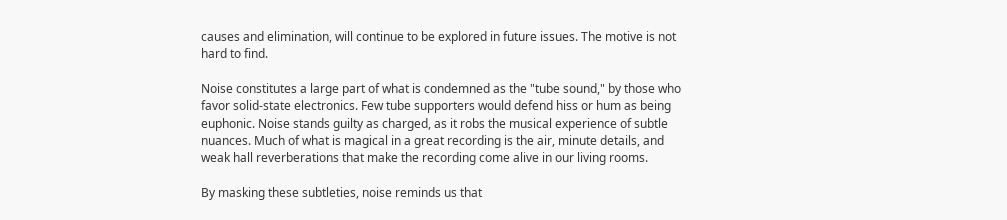causes and elimination, will continue to be explored in future issues. The motive is not hard to find.

Noise constitutes a large part of what is condemned as the "tube sound," by those who favor solid-state electronics. Few tube supporters would defend hiss or hum as being euphonic. Noise stands guilty as charged, as it robs the musical experience of subtle nuances. Much of what is magical in a great recording is the air, minute details, and weak hall reverberations that make the recording come alive in our living rooms.

By masking these subtleties, noise reminds us that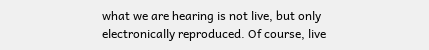what we are hearing is not live, but only electronically reproduced. Of course, live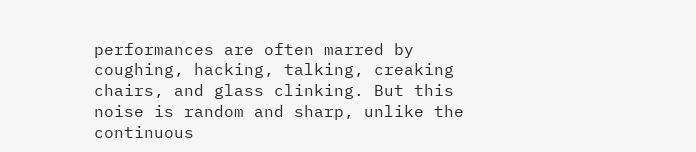performances are often marred by coughing, hacking, talking, creaking chairs, and glass clinking. But this noise is random and sharp, unlike the continuous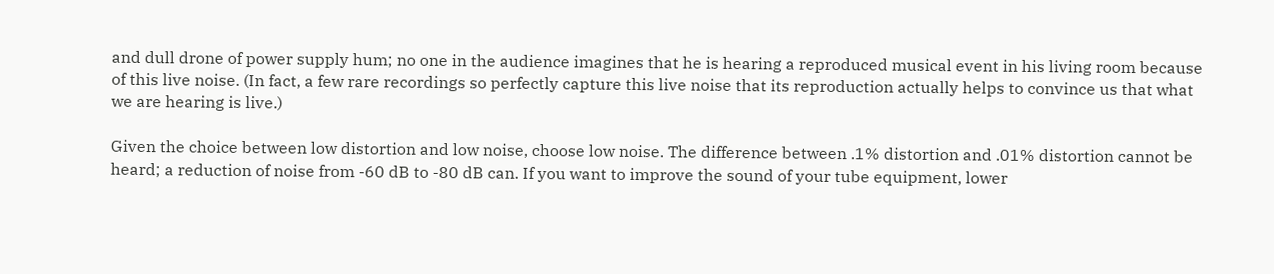and dull drone of power supply hum; no one in the audience imagines that he is hearing a reproduced musical event in his living room because of this live noise. (In fact, a few rare recordings so perfectly capture this live noise that its reproduction actually helps to convince us that what we are hearing is live.)

Given the choice between low distortion and low noise, choose low noise. The difference between .1% distortion and .01% distortion cannot be heard; a reduction of noise from -60 dB to -80 dB can. If you want to improve the sound of your tube equipment, lower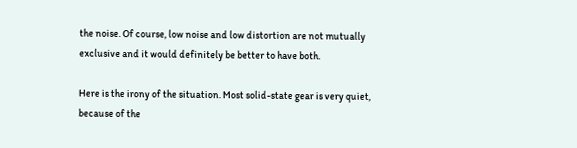the noise. Of course, low noise and low distortion are not mutually exclusive and it would definitely be better to have both.

Here is the irony of the situation. Most solid-state gear is very quiet, because of the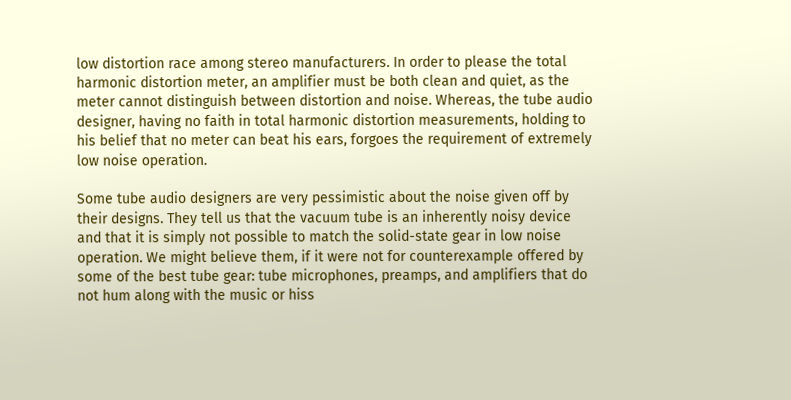low distortion race among stereo manufacturers. In order to please the total harmonic distortion meter, an amplifier must be both clean and quiet, as the meter cannot distinguish between distortion and noise. Whereas, the tube audio designer, having no faith in total harmonic distortion measurements, holding to his belief that no meter can beat his ears, forgoes the requirement of extremely low noise operation.

Some tube audio designers are very pessimistic about the noise given off by their designs. They tell us that the vacuum tube is an inherently noisy device and that it is simply not possible to match the solid-state gear in low noise operation. We might believe them, if it were not for counterexample offered by some of the best tube gear: tube microphones, preamps, and amplifiers that do not hum along with the music or hiss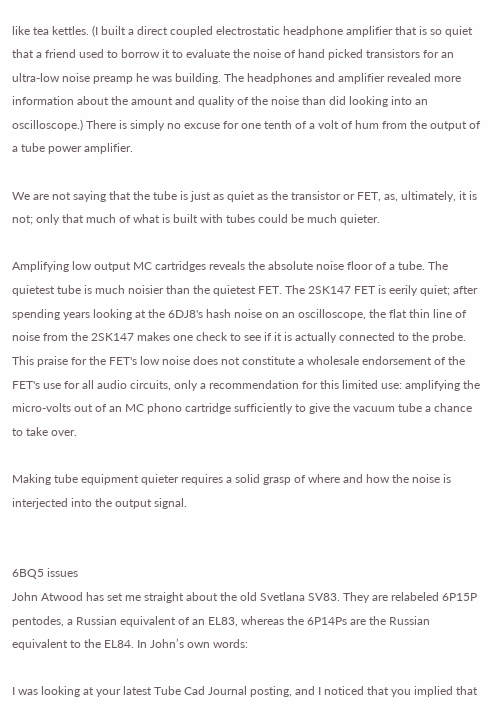like tea kettles. (I built a direct coupled electrostatic headphone amplifier that is so quiet that a friend used to borrow it to evaluate the noise of hand picked transistors for an ultra-low noise preamp he was building. The headphones and amplifier revealed more information about the amount and quality of the noise than did looking into an oscilloscope.) There is simply no excuse for one tenth of a volt of hum from the output of a tube power amplifier.

We are not saying that the tube is just as quiet as the transistor or FET, as, ultimately, it is not; only that much of what is built with tubes could be much quieter.

Amplifying low output MC cartridges reveals the absolute noise floor of a tube. The quietest tube is much noisier than the quietest FET. The 2SK147 FET is eerily quiet; after spending years looking at the 6DJ8's hash noise on an oscilloscope, the flat thin line of noise from the 2SK147 makes one check to see if it is actually connected to the probe. This praise for the FET's low noise does not constitute a wholesale endorsement of the FET's use for all audio circuits, only a recommendation for this limited use: amplifying the micro-volts out of an MC phono cartridge sufficiently to give the vacuum tube a chance to take over.

Making tube equipment quieter requires a solid grasp of where and how the noise is interjected into the output signal.


6BQ5 issues
John Atwood has set me straight about the old Svetlana SV83. They are relabeled 6P15P pentodes, a Russian equivalent of an EL83, whereas the 6P14Ps are the Russian equivalent to the EL84. In John’s own words:

I was looking at your latest Tube Cad Journal posting, and I noticed that you implied that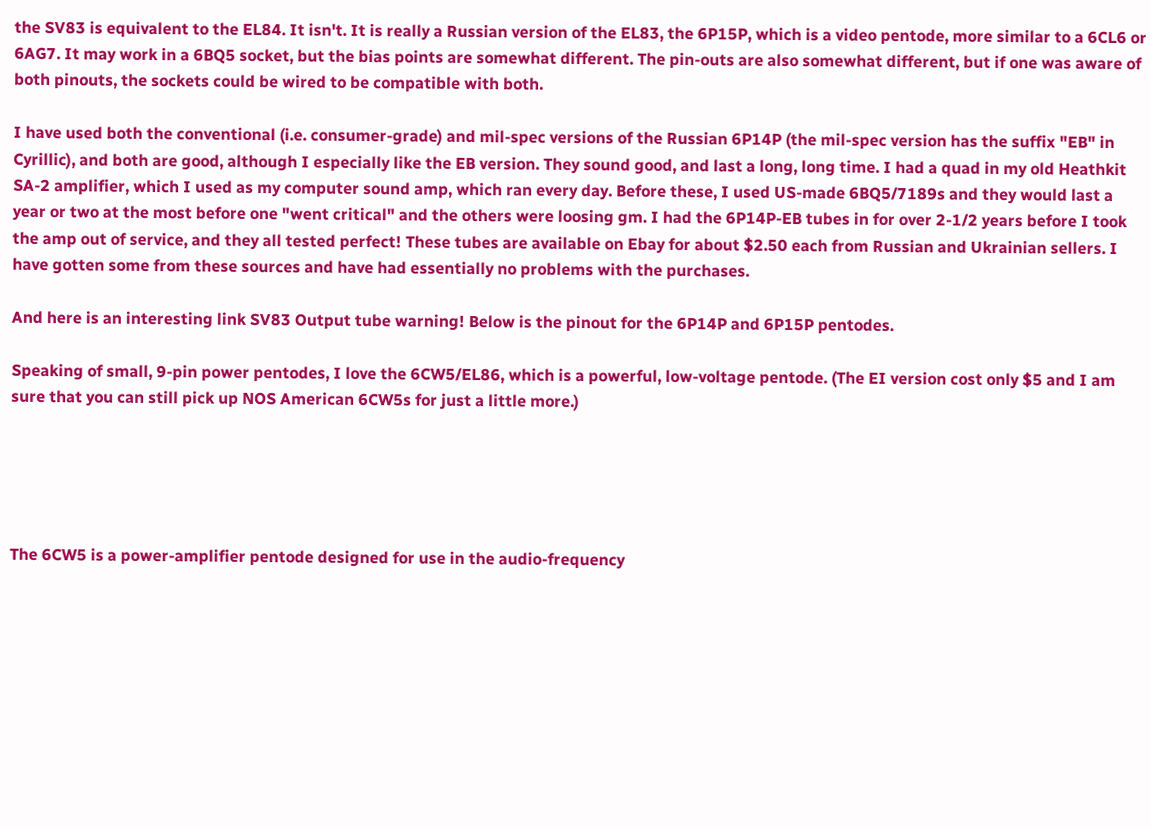the SV83 is equivalent to the EL84. It isn't. It is really a Russian version of the EL83, the 6P15P, which is a video pentode, more similar to a 6CL6 or 6AG7. It may work in a 6BQ5 socket, but the bias points are somewhat different. The pin-outs are also somewhat different, but if one was aware of both pinouts, the sockets could be wired to be compatible with both.

I have used both the conventional (i.e. consumer-grade) and mil-spec versions of the Russian 6P14P (the mil-spec version has the suffix "EB" in Cyrillic), and both are good, although I especially like the EB version. They sound good, and last a long, long time. I had a quad in my old Heathkit SA-2 amplifier, which I used as my computer sound amp, which ran every day. Before these, I used US-made 6BQ5/7189s and they would last a year or two at the most before one "went critical" and the others were loosing gm. I had the 6P14P-EB tubes in for over 2-1/2 years before I took the amp out of service, and they all tested perfect! These tubes are available on Ebay for about $2.50 each from Russian and Ukrainian sellers. I have gotten some from these sources and have had essentially no problems with the purchases.

And here is an interesting link SV83 Output tube warning! Below is the pinout for the 6P14P and 6P15P pentodes.

Speaking of small, 9-pin power pentodes, I love the 6CW5/EL86, which is a powerful, low-voltage pentode. (The EI version cost only $5 and I am sure that you can still pick up NOS American 6CW5s for just a little more.)





The 6CW5 is a power-amplifier pentode designed for use in the audio-frequency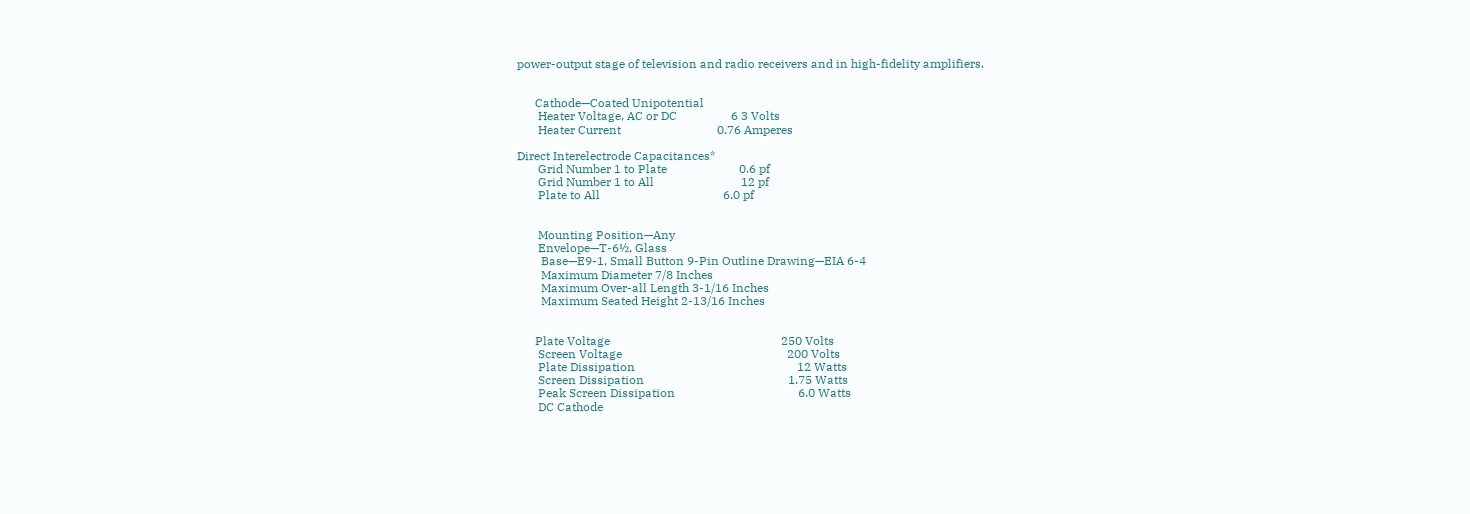power-output stage of television and radio receivers and in high-fidelity amplifiers.


      Cathode—Coated Unipotential
       Heater Voltage, AC or DC                  6 3 Volts
       Heater Current                                0.76 Amperes

Direct Interelectrode Capacitances*
       Grid Number 1 to Plate                        0.6 pf
       Grid Number 1 to All                             12 pf
       Plate to All                                         6.0 pf


       Mounting Position—Any
       Envelope—T-6½, Glass
        Base—E9-1, Small Button 9-Pin Outline Drawing—EIA 6-4
        Maximum Diameter 7/8 Inches
        Maximum Over-all Length 3-1/16 Inches
        Maximum Seated Height 2-13/16 Inches


      Plate Voltage                                                         250 Volts
       Screen Voltage                                                       200 Volts
       Plate Dissipation                                                      12 Watts
       Screen Dissipation                                                1.75 Watts
       Peak Screen Dissipation                                         6.0 Watts
       DC Cathode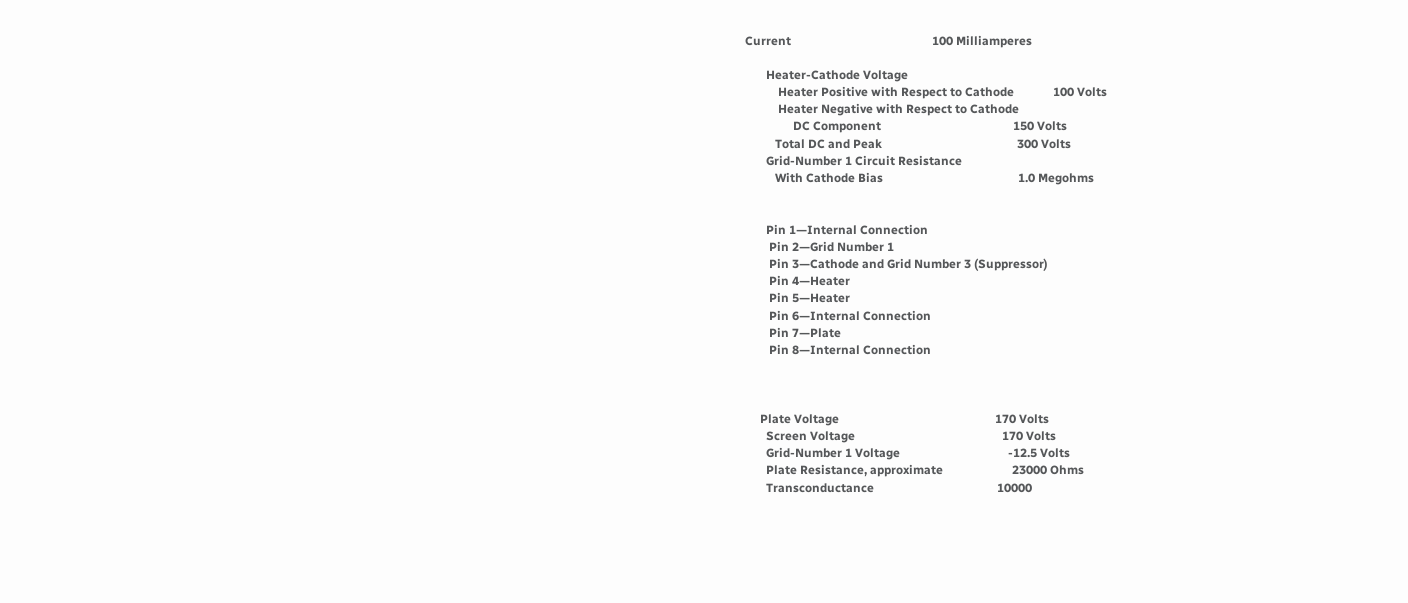Current                                               100 Milliamperes

       Heater-Cathode Voltage
           Heater Positive with Respect to Cathode             100 Volts
           Heater Negative with Respect to Cathode
                DC Component                                            150 Volts
          Total DC and Peak                                             300 Volts
       Grid-Number 1 Circuit Resistance
          With Cathode Bias                                             1.0 Megohms


       Pin 1—Internal Connection
        Pin 2—Grid Number 1
        Pin 3—Cathode and Grid Number 3 (Suppressor)
        Pin 4—Heater
        Pin 5—Heater
        Pin 6—Internal Connection
        Pin 7—Plate
        Pin 8—Internal Connection



     Plate Voltage                                                    170 Volts
       Screen Voltage                                                 170 Volts
       Grid-Number 1 Voltage                                    -12.5 Volts
       Plate Resistance, approximate                       23000 Ohms
       Transconductance                                         10000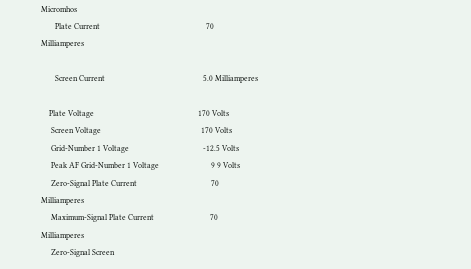Micromhos
       Plate Current                                                     70 Milliamperes

       Screen Current                                                 5.0 Milliamperes

    Plate Voltage                                                    170 Volts
     Screen Voltage                                                  170 Volts
     Grid-Number 1 Voltage                                     -12.5 Volts
     Peak AF Grid-Number 1 Voltage                          9 9 Volts
     Zero-Signal Plate Current                                     70 Milliamperes
     Maximum-Signal Plate Current                            70 Milliamperes
     Zero-Signal Screen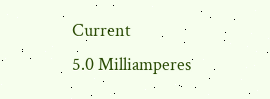Current                                  5.0 Milliamperes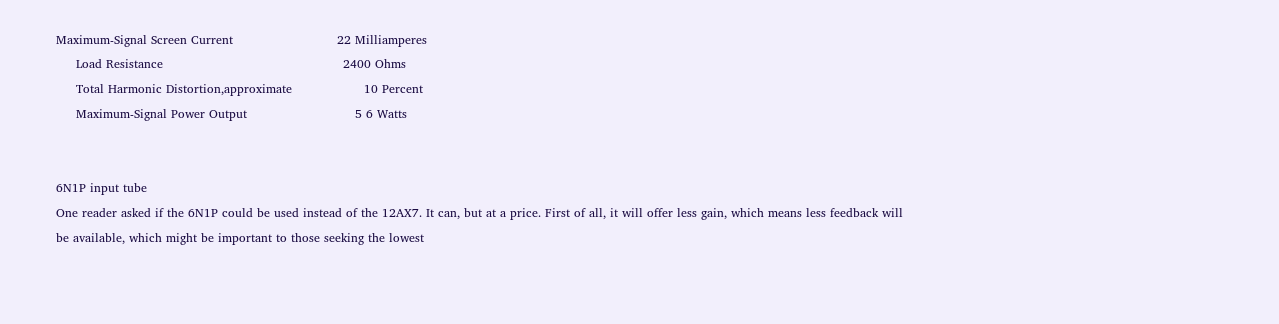Maximum-Signal Screen Current                          22 Milliamperes
     Load Resistance                                             2400 Ohms
     Total Harmonic Distortion,approximate                  10 Percent
     Maximum-Signal Power Output                           5 6 Watts


6N1P input tube
One reader asked if the 6N1P could be used instead of the 12AX7. It can, but at a price. First of all, it will offer less gain, which means less feedback will be available, which might be important to those seeking the lowest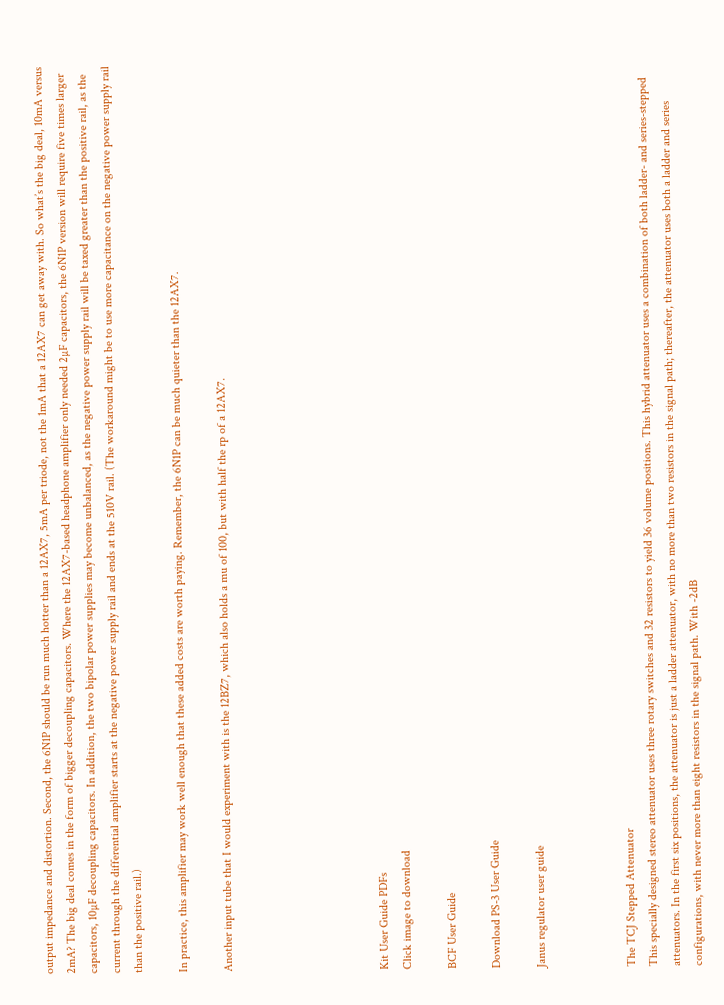output impedance and distortion. Second, the 6N1P should be run much hotter than a 12AX7, 5mA per triode, not the 1mA that a 12AX7 can get away with. So what’s the big deal, 10mA versus 2mA? The big deal comes in the form of bigger decoupling capacitors. Where the 12AX7-based headphone amplifier only needed 2µF capacitors, the 6N1P version will require five times larger capacitors, 10µF decoupling capacitors. In addition, the two bipolar power supplies may become unbalanced, as the negative power supply rail will be taxed greater than the positive rail, as the current through the differential amplifier starts at the negative power supply rail and ends at the 510V rail. (The workaround might be to use more capacitance on the negative power supply rail than the positive rail.)

In practice, this amplifier may work well enough that these added costs are worth paying. Remember, the 6N1P can be much quieter than the 12AX7.

Another input tube that I would experiment with is the 12BZ7, which also holds a mu of 100, but with half the rp of a 12AX7.






Kit User Guide PDFs
Click image to download

BCF User Guide

Download PS-3 User Guide

Janus regulator user guide



The TCJ Stepped Attenuator
This specially designed stereo attenuator uses three rotary switches and 32 resistors to yield 36 volume positions. This hybrid attenuator uses a combination of both ladder- and series-stepped attenuators. In the first six positions, the attenuator is just a ladder attenuator, with no more than two resistors in the signal path; thereafter, the attenuator uses both a ladder and series configurations, with never more than eight resistors in the signal path. With -2dB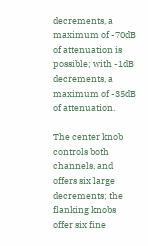decrements, a maximum of -70dB of attenuation is possible; with -1dB decrements, a maximum of -35dB of attenuation.

The center knob controls both channels, and offers six large decrements; the flanking knobs offer six fine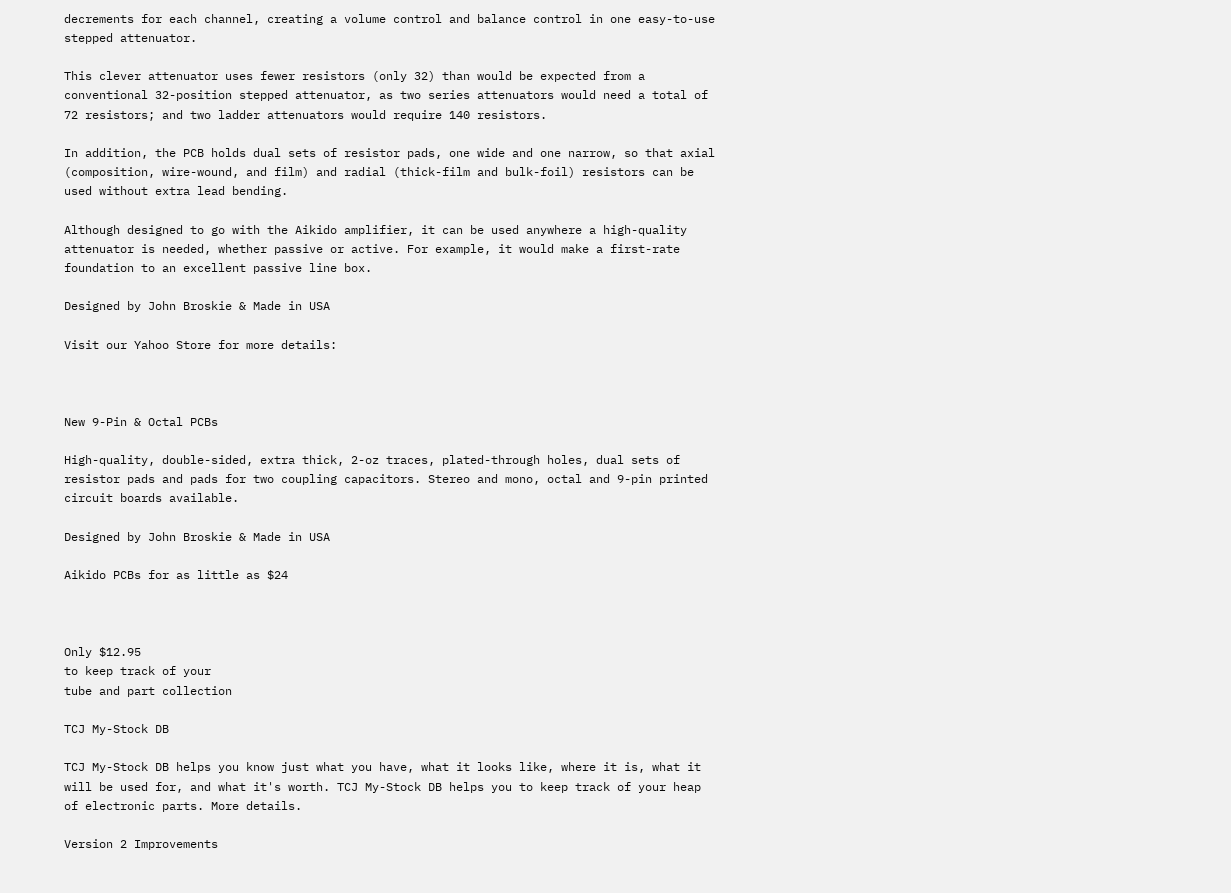decrements for each channel, creating a volume control and balance control in one easy-to-use stepped attenuator.

This clever attenuator uses fewer resistors (only 32) than would be expected from a conventional 32-position stepped attenuator, as two series attenuators would need a total of 72 resistors; and two ladder attenuators would require 140 resistors.

In addition, the PCB holds dual sets of resistor pads, one wide and one narrow, so that axial (composition, wire-wound, and film) and radial (thick-film and bulk-foil) resistors can be used without extra lead bending.

Although designed to go with the Aikido amplifier, it can be used anywhere a high-quality attenuator is needed, whether passive or active. For example, it would make a first-rate foundation to an excellent passive line box.

Designed by John Broskie & Made in USA

Visit our Yahoo Store for more details:



New 9-Pin & Octal PCBs

High-quality, double-sided, extra thick, 2-oz traces, plated-through holes, dual sets of resistor pads and pads for two coupling capacitors. Stereo and mono, octal and 9-pin printed circuit boards available.

Designed by John Broskie & Made in USA

Aikido PCBs for as little as $24



Only $12.95
to keep track of your
tube and part collection

TCJ My-Stock DB

TCJ My-Stock DB helps you know just what you have, what it looks like, where it is, what it will be used for, and what it's worth. TCJ My-Stock DB helps you to keep track of your heap of electronic parts. More details.

Version 2 Improvements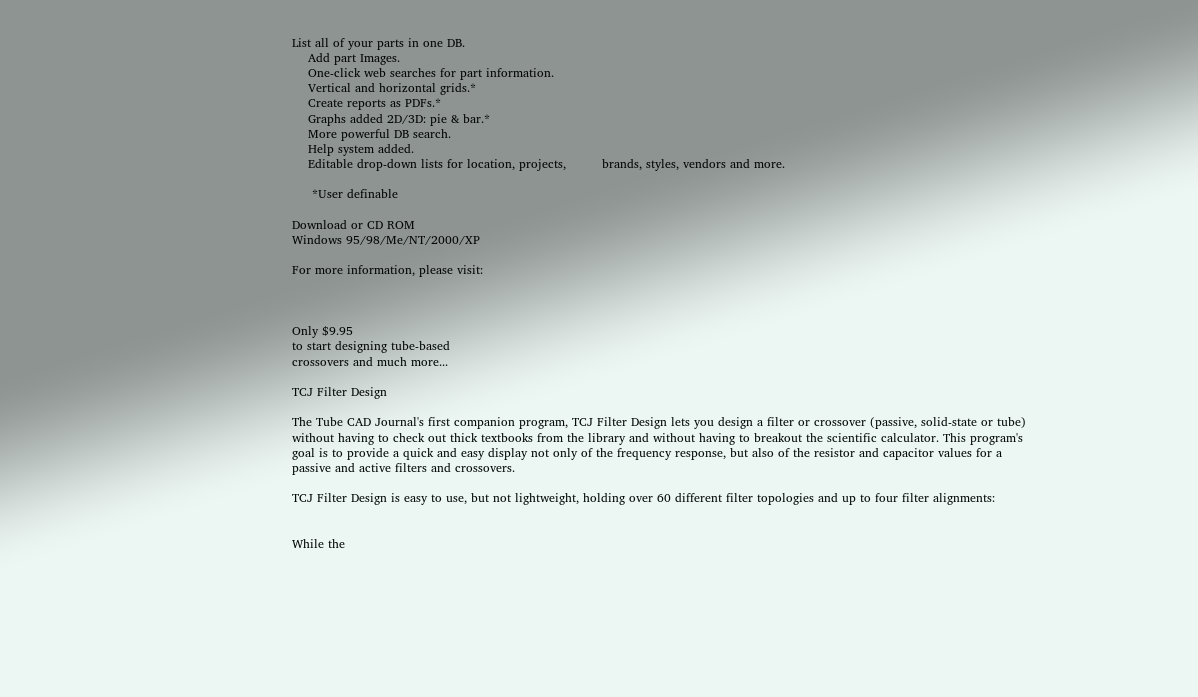List all of your parts in one DB.
    Add part Images.
    One-click web searches for part information.
    Vertical and horizontal grids.*
    Create reports as PDFs.*
    Graphs added 2D/3D: pie & bar.*
    More powerful DB search.
    Help system added.
    Editable drop-down lists for location, projects,         brands, styles, vendors and more.

     *User definable

Download or CD ROM
Windows 95/98/Me/NT/2000/XP

For more information, please visit:



Only $9.95
to start designing tube-based
crossovers and much more...

TCJ Filter Design

The Tube CAD Journal's first companion program, TCJ Filter Design lets you design a filter or crossover (passive, solid-state or tube) without having to check out thick textbooks from the library and without having to breakout the scientific calculator. This program's goal is to provide a quick and easy display not only of the frequency response, but also of the resistor and capacitor values for a passive and active filters and crossovers.

TCJ Filter Design is easy to use, but not lightweight, holding over 60 different filter topologies and up to four filter alignments:


While the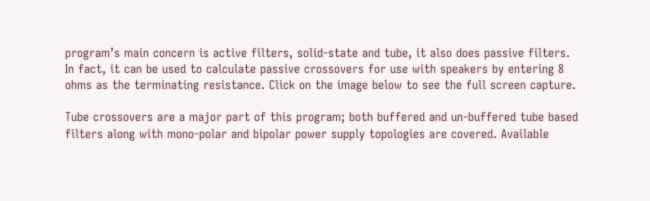program’s main concern is active filters, solid-state and tube, it also does passive filters. In fact, it can be used to calculate passive crossovers for use with speakers by entering 8 ohms as the terminating resistance. Click on the image below to see the full screen capture.

Tube crossovers are a major part of this program; both buffered and un-buffered tube based filters along with mono-polar and bipolar power supply topologies are covered. Available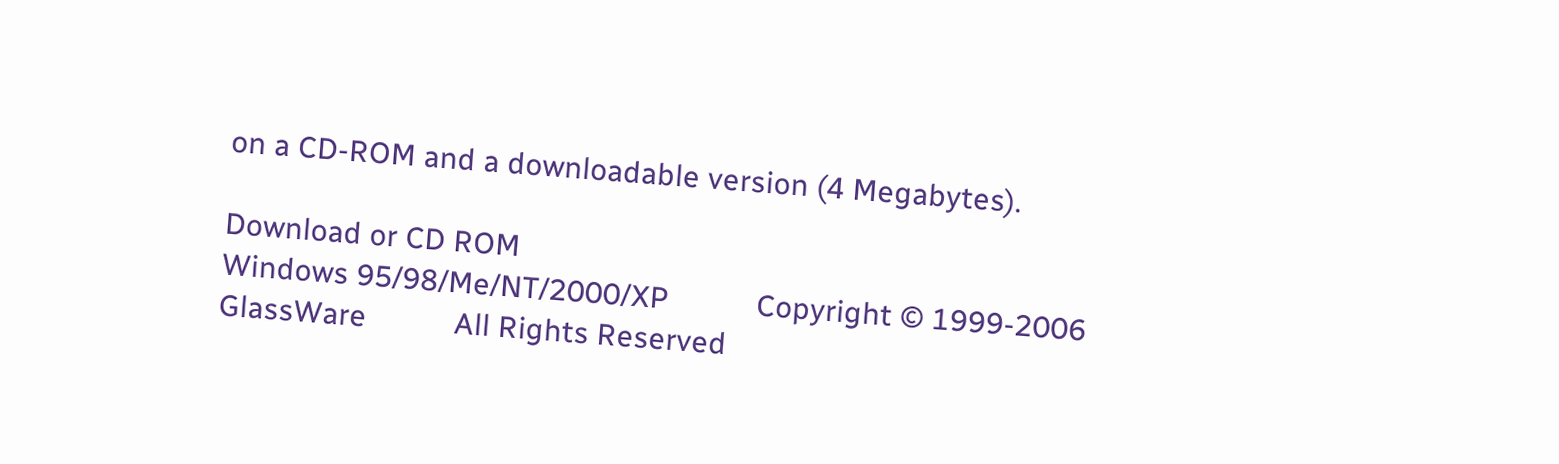on a CD-ROM and a downloadable version (4 Megabytes).

Download or CD ROM
Windows 95/98/Me/NT/2000/XP           Copyright © 1999-2006 GlassWare           All Rights Reserved